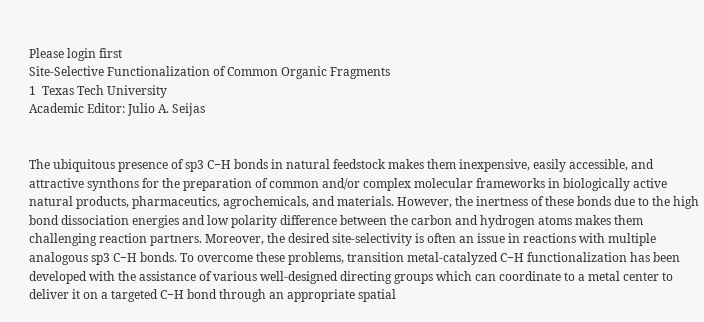Please login first
Site-Selective Functionalization of Common Organic Fragments
1  Texas Tech University
Academic Editor: Julio A. Seijas


The ubiquitous presence of sp3 C−H bonds in natural feedstock makes them inexpensive, easily accessible, and attractive synthons for the preparation of common and/or complex molecular frameworks in biologically active natural products, pharmaceutics, agrochemicals, and materials. However, the inertness of these bonds due to the high bond dissociation energies and low polarity difference between the carbon and hydrogen atoms makes them challenging reaction partners. Moreover, the desired site-selectivity is often an issue in reactions with multiple analogous sp3 C−H bonds. To overcome these problems, transition metal-catalyzed C−H functionalization has been developed with the assistance of various well-designed directing groups which can coordinate to a metal center to deliver it on a targeted C−H bond through an appropriate spatial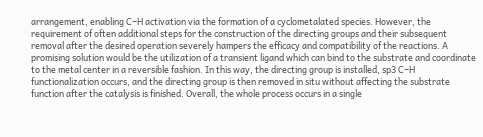arrangement, enabling C−H activation via the formation of a cyclometalated species. However, the requirement of often additional steps for the construction of the directing groups and their subsequent removal after the desired operation severely hampers the efficacy and compatibility of the reactions. A promising solution would be the utilization of a transient ligand which can bind to the substrate and coordinate to the metal center in a reversible fashion. In this way, the directing group is installed, sp3 C−H functionalization occurs, and the directing group is then removed in situ without affecting the substrate function after the catalysis is finished. Overall, the whole process occurs in a single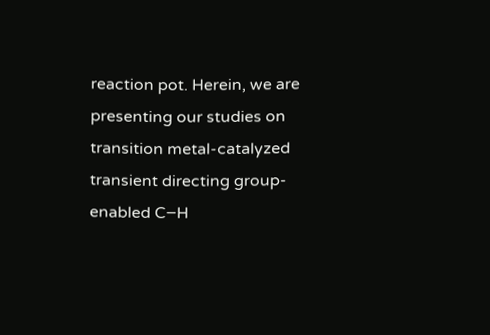reaction pot. Herein, we are presenting our studies on transition metal-catalyzed transient directing group-enabled C−H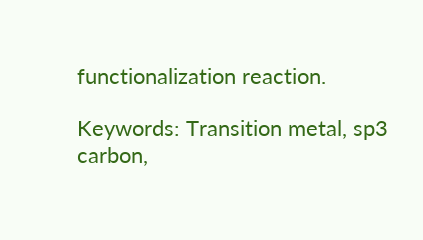functionalization reaction.

Keywords: Transition metal, sp3 carbon,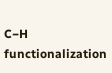C−H functionalization